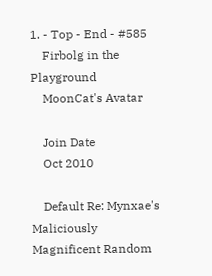1. - Top - End - #585
    Firbolg in the Playground
    MoonCat's Avatar

    Join Date
    Oct 2010

    Default Re: Mynxae's Maliciously Magnificent Random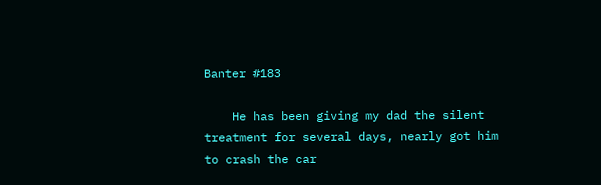Banter #183

    He has been giving my dad the silent treatment for several days, nearly got him to crash the car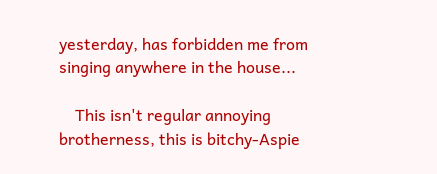yesterday, has forbidden me from singing anywhere in the house...

    This isn't regular annoying brotherness, this is bitchy-Aspie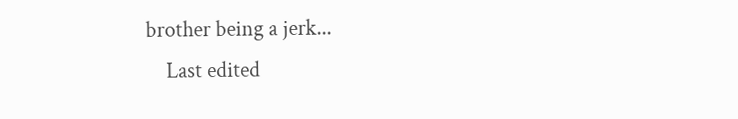brother being a jerk...
    Last edited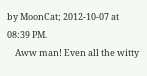by MoonCat; 2012-10-07 at 08:39 PM.
    Aww man! Even all the witty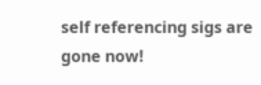self referencing sigs are gone now!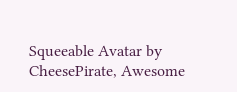Squeeable Avatar by CheesePirate, Awesome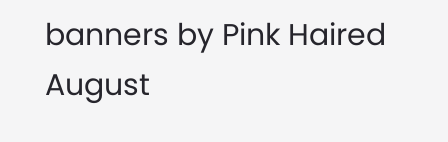banners by Pink Haired August